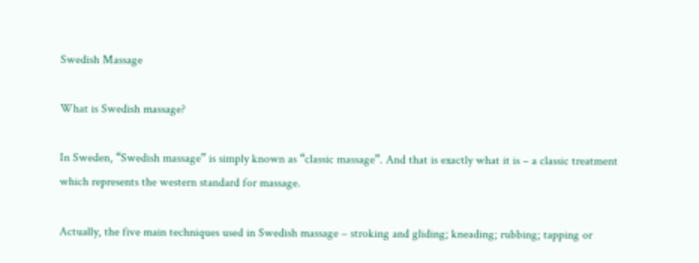Swedish Massage

What is Swedish massage?

In Sweden, “Swedish massage” is simply known as “classic massage”. And that is exactly what it is – a classic treatment which represents the western standard for massage.

Actually, the five main techniques used in Swedish massage – stroking and gliding; kneading; rubbing; tapping or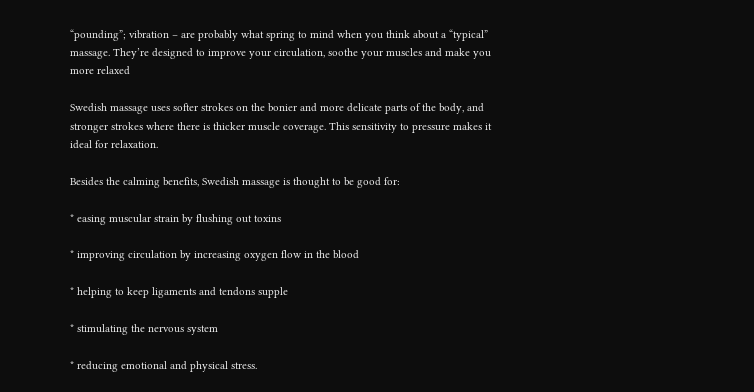“pounding”; vibration – are probably what spring to mind when you think about a “typical” massage. They’re designed to improve your circulation, soothe your muscles and make you more relaxed

Swedish massage uses softer strokes on the bonier and more delicate parts of the body, and stronger strokes where there is thicker muscle coverage. This sensitivity to pressure makes it ideal for relaxation.

Besides the calming benefits, Swedish massage is thought to be good for:

* easing muscular strain by flushing out toxins

* improving circulation by increasing oxygen flow in the blood

* helping to keep ligaments and tendons supple

* stimulating the nervous system

* reducing emotional and physical stress.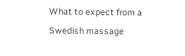What to expect from a Swedish massage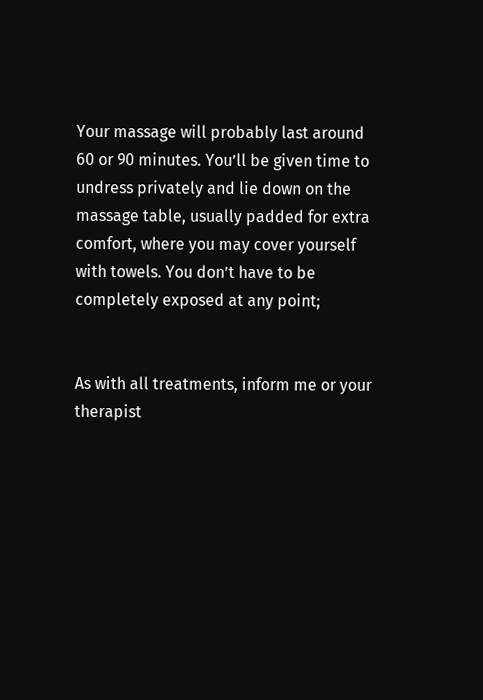Your massage will probably last around 60 or 90 minutes. You’ll be given time to undress privately and lie down on the massage table, usually padded for extra comfort, where you may cover yourself with towels. You don’t have to be completely exposed at any point;


As with all treatments, inform me or your therapist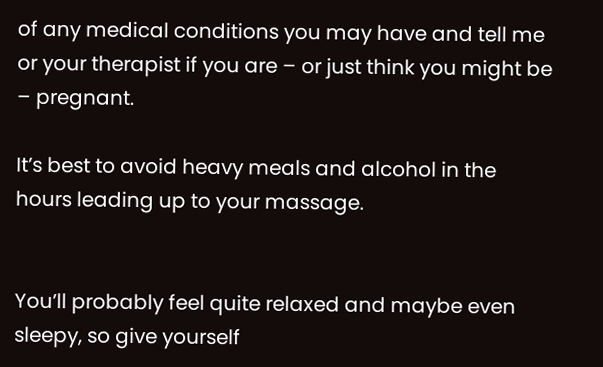of any medical conditions you may have and tell me or your therapist if you are – or just think you might be – pregnant.

It’s best to avoid heavy meals and alcohol in the hours leading up to your massage.


You’ll probably feel quite relaxed and maybe even sleepy, so give yourself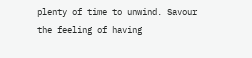plenty of time to unwind. Savour the feeling of having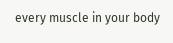every muscle in your body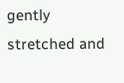gently stretched and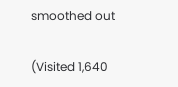smoothed out


(Visited 1,640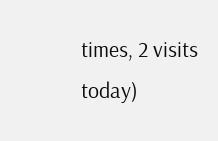times, 2 visits today)